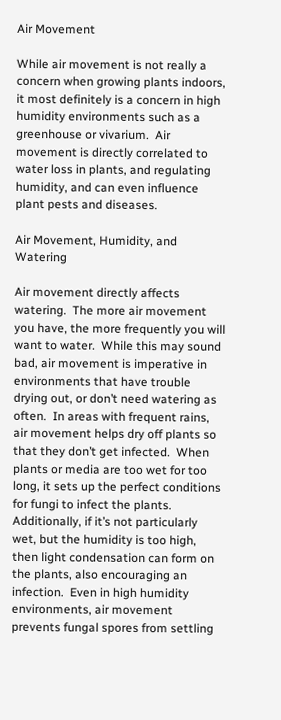Air Movement

While air movement is not really a concern when growing plants indoors, it most definitely is a concern in high humidity environments such as a greenhouse or vivarium.  Air movement is directly correlated to water loss in plants, and regulating humidity, and can even influence plant pests and diseases.

Air Movement, Humidity, and Watering

Air movement directly affects watering.  The more air movement you have, the more frequently you will want to water.  While this may sound bad, air movement is imperative in environments that have trouble drying out, or don’t need watering as often.  In areas with frequent rains, air movement helps dry off plants so that they don’t get infected.  When plants or media are too wet for too long, it sets up the perfect conditions for fungi to infect the plants.  Additionally, if it’s not particularly wet, but the humidity is too high, then light condensation can form on the plants, also encouraging an infection.  Even in high humidity environments, air movement prevents fungal spores from settling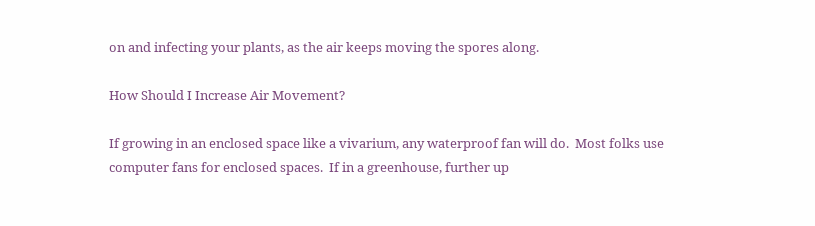on and infecting your plants, as the air keeps moving the spores along.

How Should I Increase Air Movement?

If growing in an enclosed space like a vivarium, any waterproof fan will do.  Most folks use computer fans for enclosed spaces.  If in a greenhouse, further up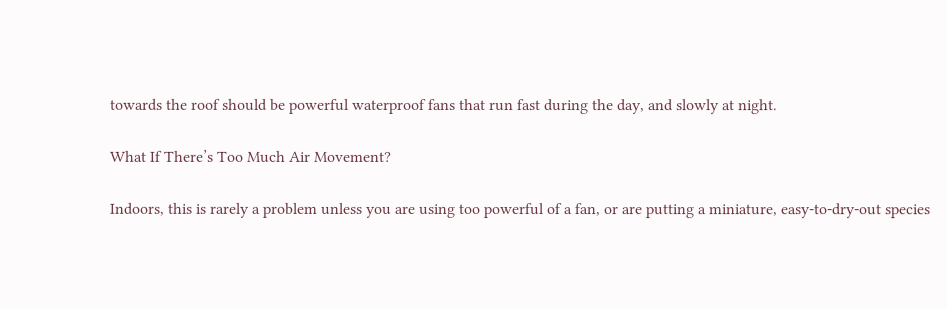towards the roof should be powerful waterproof fans that run fast during the day, and slowly at night.

What If There’s Too Much Air Movement?

Indoors, this is rarely a problem unless you are using too powerful of a fan, or are putting a miniature, easy-to-dry-out species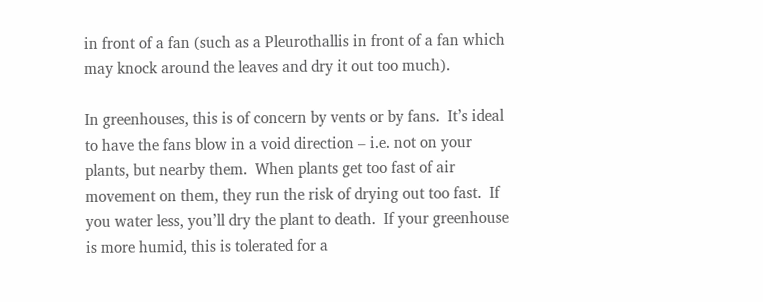in front of a fan (such as a Pleurothallis in front of a fan which may knock around the leaves and dry it out too much).

In greenhouses, this is of concern by vents or by fans.  It’s ideal to have the fans blow in a void direction – i.e. not on your plants, but nearby them.  When plants get too fast of air movement on them, they run the risk of drying out too fast.  If you water less, you’ll dry the plant to death.  If your greenhouse is more humid, this is tolerated for a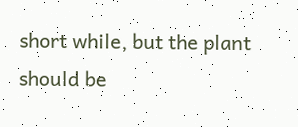short while, but the plant should be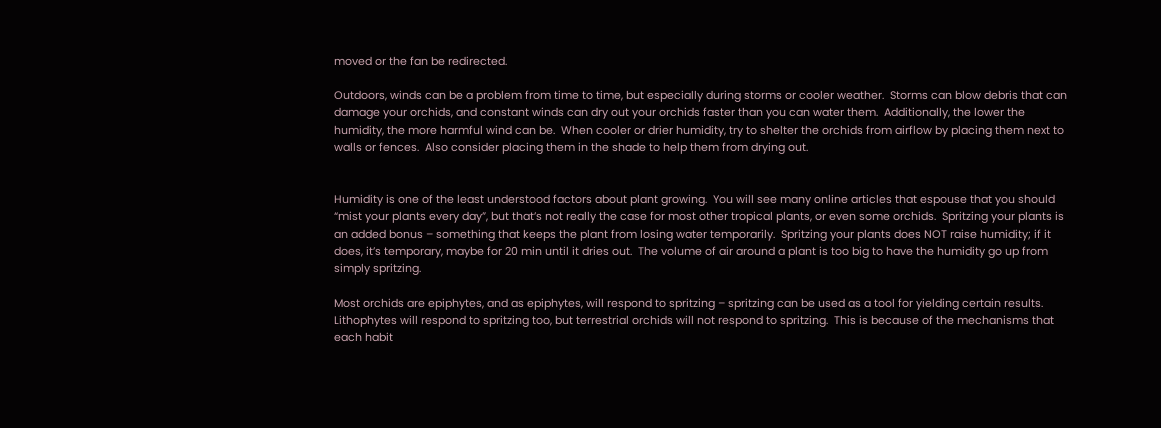moved or the fan be redirected.

Outdoors, winds can be a problem from time to time, but especially during storms or cooler weather.  Storms can blow debris that can damage your orchids, and constant winds can dry out your orchids faster than you can water them.  Additionally, the lower the humidity, the more harmful wind can be.  When cooler or drier humidity, try to shelter the orchids from airflow by placing them next to walls or fences.  Also consider placing them in the shade to help them from drying out.


Humidity is one of the least understood factors about plant growing.  You will see many online articles that espouse that you should “mist your plants every day”, but that’s not really the case for most other tropical plants, or even some orchids.  Spritzing your plants is an added bonus – something that keeps the plant from losing water temporarily.  Spritzing your plants does NOT raise humidity; if it does, it’s temporary, maybe for 20 min until it dries out.  The volume of air around a plant is too big to have the humidity go up from simply spritzing.

Most orchids are epiphytes, and as epiphytes, will respond to spritzing – spritzing can be used as a tool for yielding certain results.  Lithophytes will respond to spritzing too, but terrestrial orchids will not respond to spritzing.  This is because of the mechanisms that each habit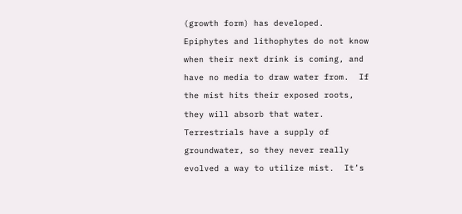(growth form) has developed.  Epiphytes and lithophytes do not know when their next drink is coming, and have no media to draw water from.  If the mist hits their exposed roots, they will absorb that water.  Terrestrials have a supply of groundwater, so they never really evolved a way to utilize mist.  It’s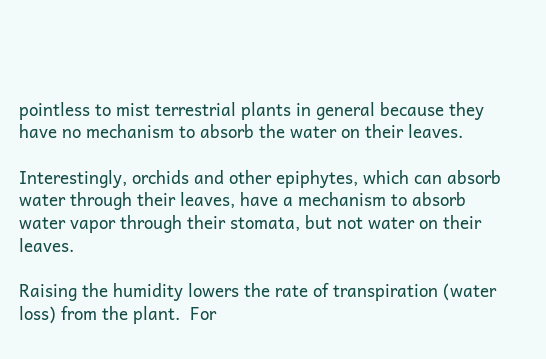pointless to mist terrestrial plants in general because they have no mechanism to absorb the water on their leaves.

Interestingly, orchids and other epiphytes, which can absorb water through their leaves, have a mechanism to absorb water vapor through their stomata, but not water on their leaves.

Raising the humidity lowers the rate of transpiration (water loss) from the plant.  For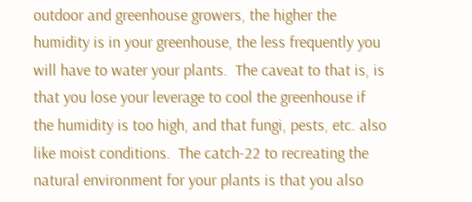outdoor and greenhouse growers, the higher the humidity is in your greenhouse, the less frequently you will have to water your plants.  The caveat to that is, is that you lose your leverage to cool the greenhouse if the humidity is too high, and that fungi, pests, etc. also like moist conditions.  The catch-22 to recreating the natural environment for your plants is that you also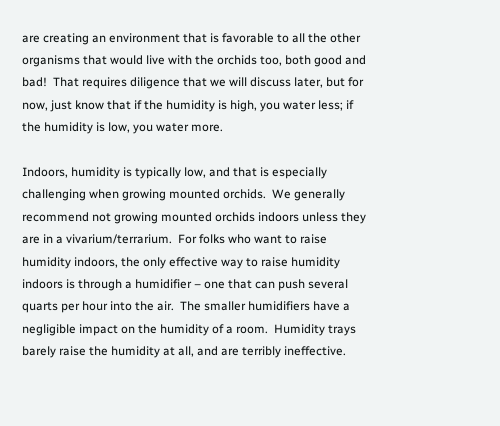are creating an environment that is favorable to all the other organisms that would live with the orchids too, both good and bad!  That requires diligence that we will discuss later, but for now, just know that if the humidity is high, you water less; if the humidity is low, you water more.

Indoors, humidity is typically low, and that is especially challenging when growing mounted orchids.  We generally recommend not growing mounted orchids indoors unless they are in a vivarium/terrarium.  For folks who want to raise humidity indoors, the only effective way to raise humidity indoors is through a humidifier – one that can push several quarts per hour into the air.  The smaller humidifiers have a negligible impact on the humidity of a room.  Humidity trays barely raise the humidity at all, and are terribly ineffective.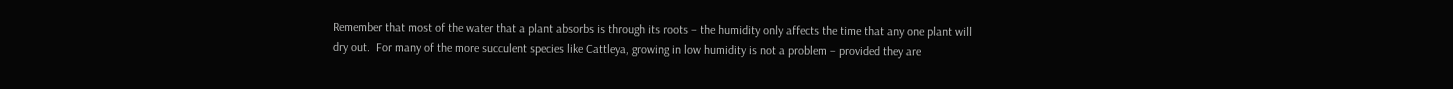Remember that most of the water that a plant absorbs is through its roots – the humidity only affects the time that any one plant will dry out.  For many of the more succulent species like Cattleya, growing in low humidity is not a problem – provided they are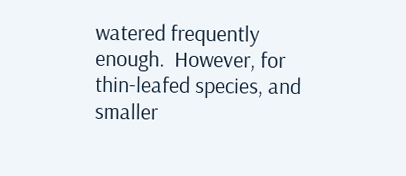watered frequently enough.  However, for thin-leafed species, and smaller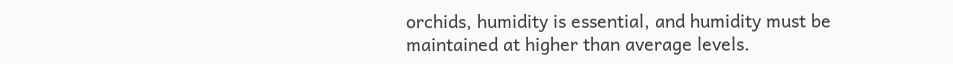orchids, humidity is essential, and humidity must be maintained at higher than average levels.